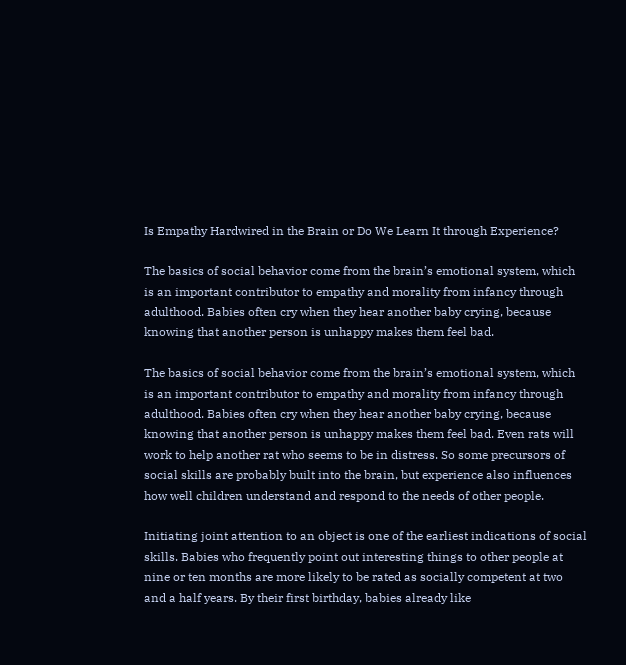Is Empathy Hardwired in the Brain or Do We Learn It through Experience?

The basics of social behavior come from the brain’s emotional system, which is an important contributor to empathy and morality from infancy through adulthood. Babies often cry when they hear another baby crying, because knowing that another person is unhappy makes them feel bad.

The basics of social behavior come from the brain’s emotional system, which is an important contributor to empathy and morality from infancy through adulthood. Babies often cry when they hear another baby crying, because knowing that another person is unhappy makes them feel bad. Even rats will work to help another rat who seems to be in distress. So some precursors of social skills are probably built into the brain, but experience also influences how well children understand and respond to the needs of other people.

Initiating joint attention to an object is one of the earliest indications of social skills. Babies who frequently point out interesting things to other people at nine or ten months are more likely to be rated as socially competent at two and a half years. By their first birthday, babies already like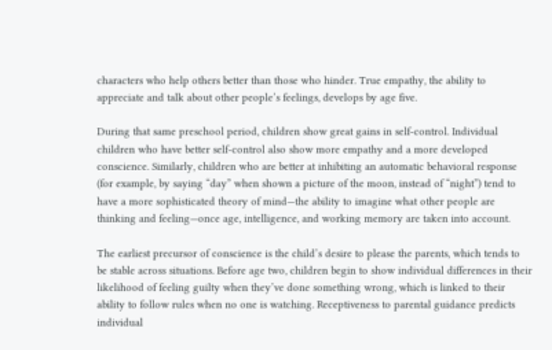characters who help others better than those who hinder. True empathy, the ability to appreciate and talk about other people’s feelings, develops by age five.

During that same preschool period, children show great gains in self-control. Individual children who have better self-control also show more empathy and a more developed conscience. Similarly, children who are better at inhibiting an automatic behavioral response (for example, by saying “day” when shown a picture of the moon, instead of “night”) tend to have a more sophisticated theory of mind—the ability to imagine what other people are thinking and feeling—once age, intelligence, and working memory are taken into account.

The earliest precursor of conscience is the child’s desire to please the parents, which tends to be stable across situations. Before age two, children begin to show individual differences in their likelihood of feeling guilty when they’ve done something wrong, which is linked to their ability to follow rules when no one is watching. Receptiveness to parental guidance predicts individual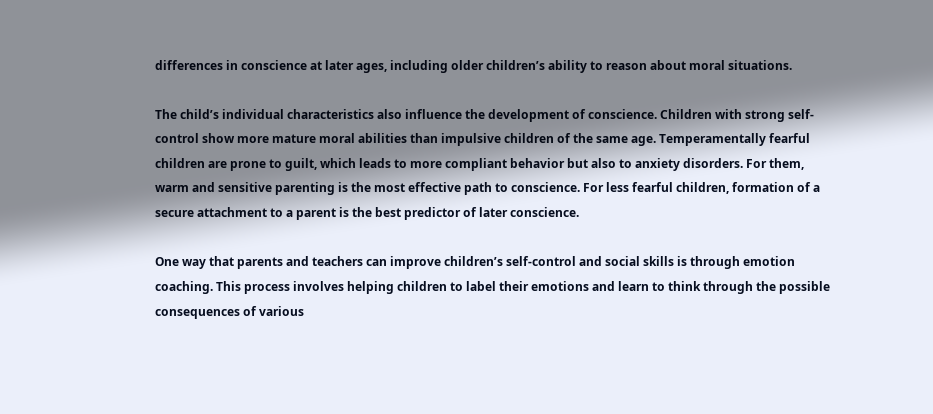differences in conscience at later ages, including older children’s ability to reason about moral situations.

The child’s individual characteristics also influence the development of conscience. Children with strong self-control show more mature moral abilities than impulsive children of the same age. Temperamentally fearful children are prone to guilt, which leads to more compliant behavior but also to anxiety disorders. For them, warm and sensitive parenting is the most effective path to conscience. For less fearful children, formation of a secure attachment to a parent is the best predictor of later conscience.

One way that parents and teachers can improve children’s self-control and social skills is through emotion coaching. This process involves helping children to label their emotions and learn to think through the possible consequences of various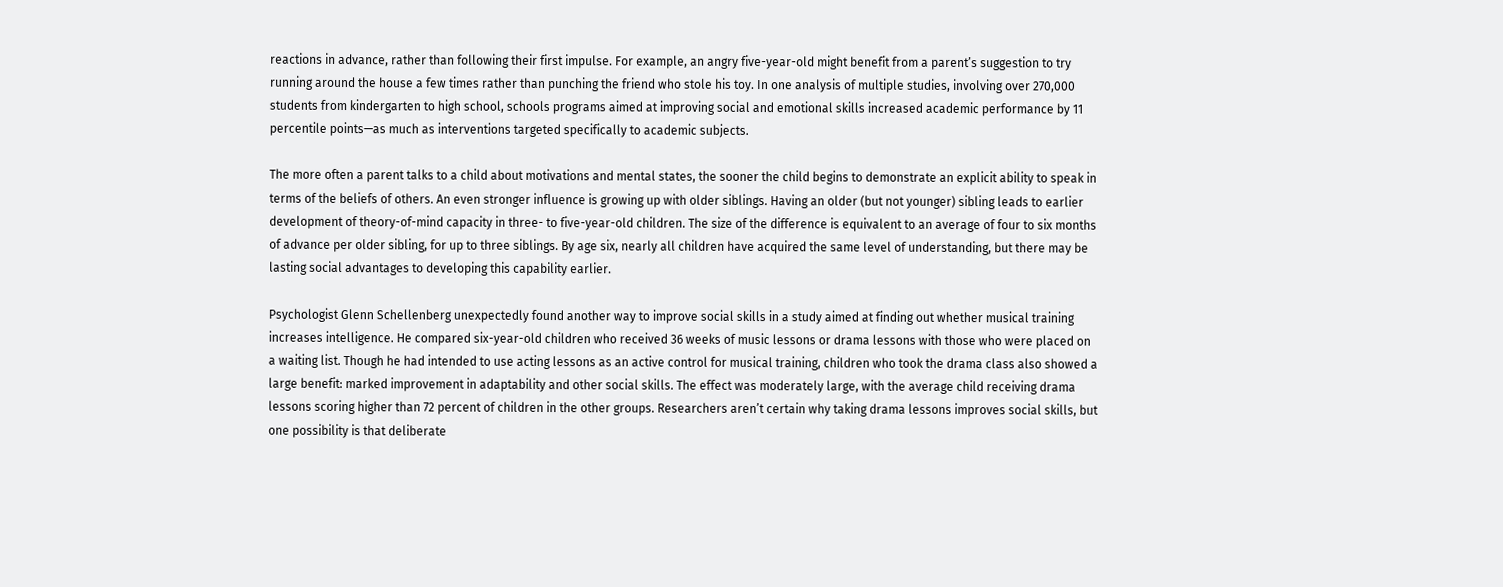reactions in advance, rather than following their first impulse. For example, an angry five-year-old might benefit from a parent’s suggestion to try running around the house a few times rather than punching the friend who stole his toy. In one analysis of multiple studies, involving over 270,000 students from kindergarten to high school, schools programs aimed at improving social and emotional skills increased academic performance by 11 percentile points—as much as interventions targeted specifically to academic subjects.

The more often a parent talks to a child about motivations and mental states, the sooner the child begins to demonstrate an explicit ability to speak in terms of the beliefs of others. An even stronger influence is growing up with older siblings. Having an older (but not younger) sibling leads to earlier development of theory-of-mind capacity in three- to five-year-old children. The size of the difference is equivalent to an average of four to six months of advance per older sibling, for up to three siblings. By age six, nearly all children have acquired the same level of understanding, but there may be lasting social advantages to developing this capability earlier.

Psychologist Glenn Schellenberg unexpectedly found another way to improve social skills in a study aimed at finding out whether musical training increases intelligence. He compared six-year-old children who received 36 weeks of music lessons or drama lessons with those who were placed on a waiting list. Though he had intended to use acting lessons as an active control for musical training, children who took the drama class also showed a large benefit: marked improvement in adaptability and other social skills. The effect was moderately large, with the average child receiving drama lessons scoring higher than 72 percent of children in the other groups. Researchers aren’t certain why taking drama lessons improves social skills, but one possibility is that deliberate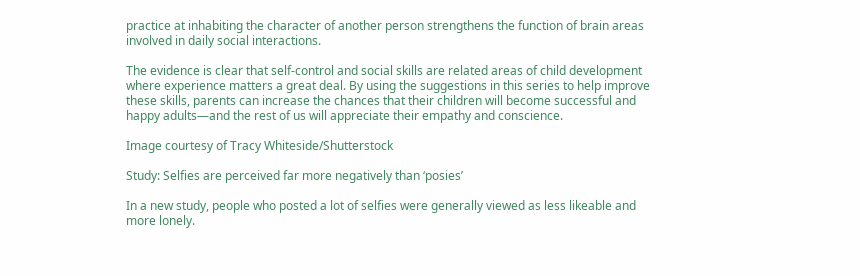practice at inhabiting the character of another person strengthens the function of brain areas involved in daily social interactions.

The evidence is clear that self-control and social skills are related areas of child development where experience matters a great deal. By using the suggestions in this series to help improve these skills, parents can increase the chances that their children will become successful and happy adults—and the rest of us will appreciate their empathy and conscience.

Image courtesy of Tracy Whiteside/Shutterstock

Study: Selfies are perceived far more negatively than ‘posies’

In a new study, people who posted a lot of selfies were generally viewed as less likeable and more lonely.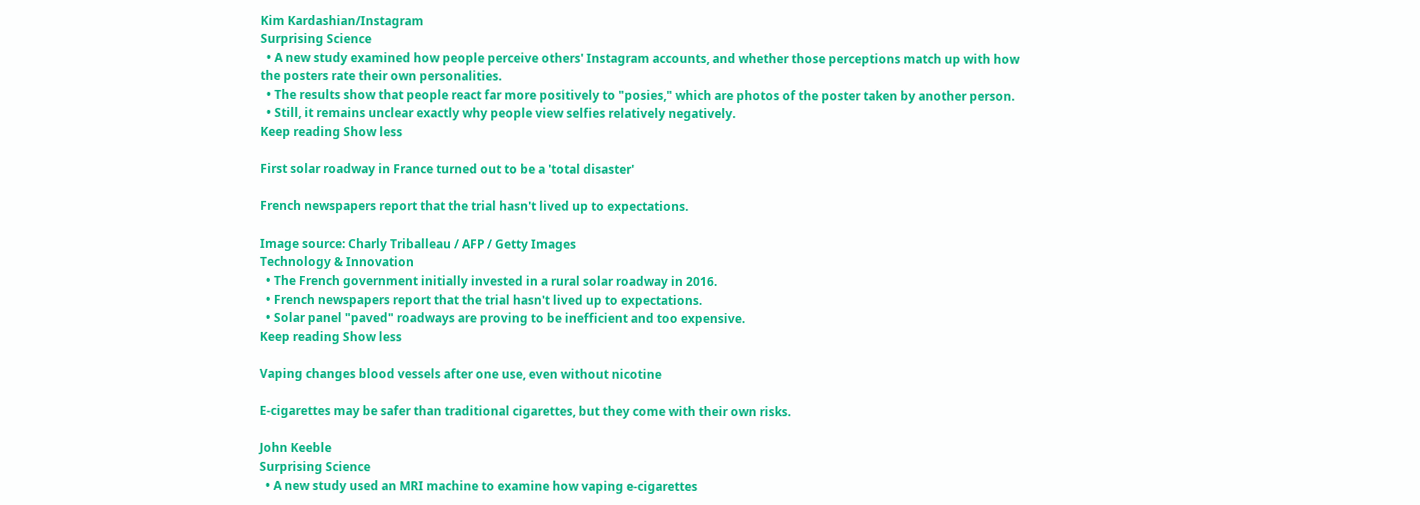Kim Kardashian/Instagram
Surprising Science
  • A new study examined how people perceive others' Instagram accounts, and whether those perceptions match up with how the posters rate their own personalities.
  • The results show that people react far more positively to "posies," which are photos of the poster taken by another person.
  • Still, it remains unclear exactly why people view selfies relatively negatively.
Keep reading Show less

First solar roadway in France turned out to be a 'total disaster'

French newspapers report that the trial hasn't lived up to expectations.

Image source: Charly Triballeau / AFP / Getty Images
Technology & Innovation
  • The French government initially invested in a rural solar roadway in 2016.
  • French newspapers report that the trial hasn't lived up to expectations.
  • Solar panel "paved" roadways are proving to be inefficient and too expensive.
Keep reading Show less

Vaping changes blood vessels after one use, even without nicotine

E-cigarettes may be safer than traditional cigarettes, but they come with their own risks.

John Keeble
Surprising Science
  • A new study used an MRI machine to examine how vaping e-cigarettes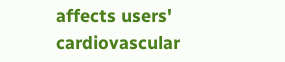affects users' cardiovascular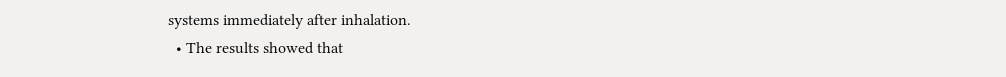systems immediately after inhalation.
  • The results showed that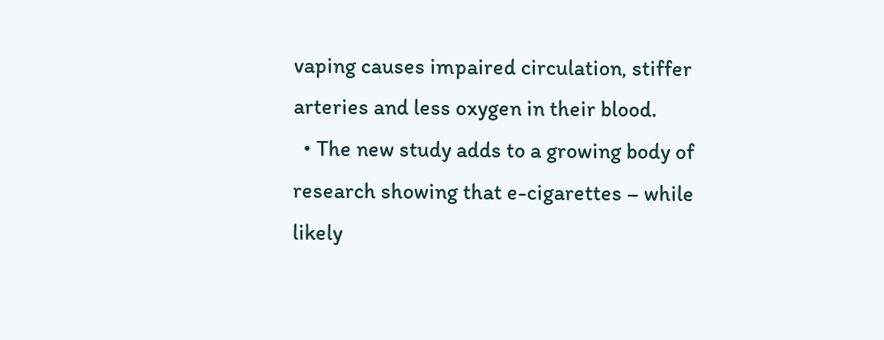vaping causes impaired circulation, stiffer arteries and less oxygen in their blood.
  • The new study adds to a growing body of research showing that e-cigarettes – while likely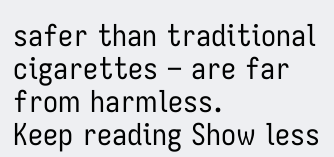safer than traditional cigarettes – are far from harmless.
Keep reading Show less